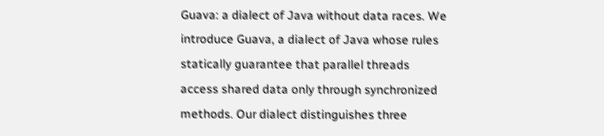Guava: a dialect of Java without data races. We introduce Guava, a dialect of Java whose rules statically guarantee that parallel threads access shared data only through synchronized methods. Our dialect distinguishes three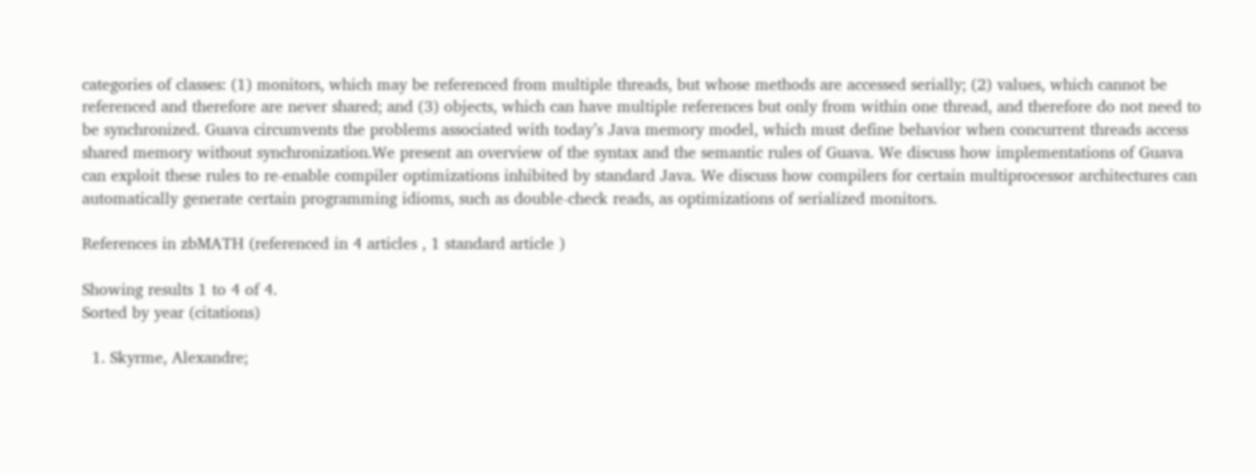categories of classes: (1) monitors, which may be referenced from multiple threads, but whose methods are accessed serially; (2) values, which cannot be referenced and therefore are never shared; and (3) objects, which can have multiple references but only from within one thread, and therefore do not need to be synchronized. Guava circumvents the problems associated with today’s Java memory model, which must define behavior when concurrent threads access shared memory without synchronization.We present an overview of the syntax and the semantic rules of Guava. We discuss how implementations of Guava can exploit these rules to re-enable compiler optimizations inhibited by standard Java. We discuss how compilers for certain multiprocessor architectures can automatically generate certain programming idioms, such as double-check reads, as optimizations of serialized monitors.

References in zbMATH (referenced in 4 articles , 1 standard article )

Showing results 1 to 4 of 4.
Sorted by year (citations)

  1. Skyrme, Alexandre;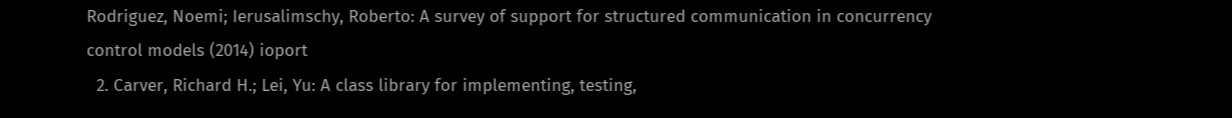Rodriguez, Noemi; Ierusalimschy, Roberto: A survey of support for structured communication in concurrency control models (2014) ioport
  2. Carver, Richard H.; Lei, Yu: A class library for implementing, testing,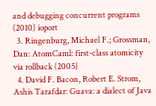and debugging concurrent programs (2010) ioport
  3. Ringenburg, Michael F.; Grossman, Dan: AtomCaml: first-class atomicity via rollback (2005)
  4. David F. Bacon, Robert E. Strom, Ashis Tarafdar: Guava: a dialect of Java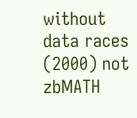without data races (2000) not zbMATH